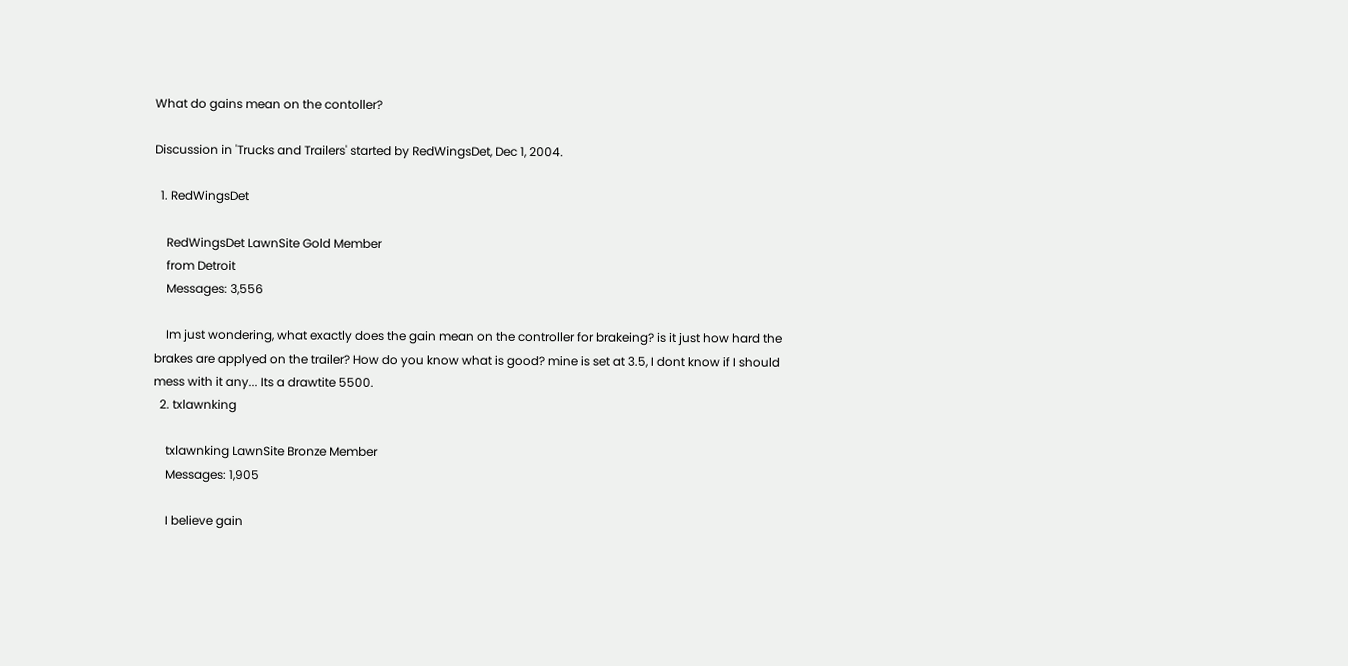What do gains mean on the contoller?

Discussion in 'Trucks and Trailers' started by RedWingsDet, Dec 1, 2004.

  1. RedWingsDet

    RedWingsDet LawnSite Gold Member
    from Detroit
    Messages: 3,556

    Im just wondering, what exactly does the gain mean on the controller for brakeing? is it just how hard the brakes are applyed on the trailer? How do you know what is good? mine is set at 3.5, I dont know if I should mess with it any... Its a drawtite 5500.
  2. txlawnking

    txlawnking LawnSite Bronze Member
    Messages: 1,905

    I believe gain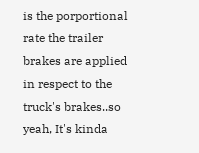is the porportional rate the trailer brakes are applied in respect to the truck's brakes..so yeah, It's kinda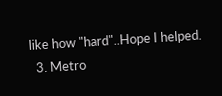like how "hard"..Hope I helped.
  3. Metro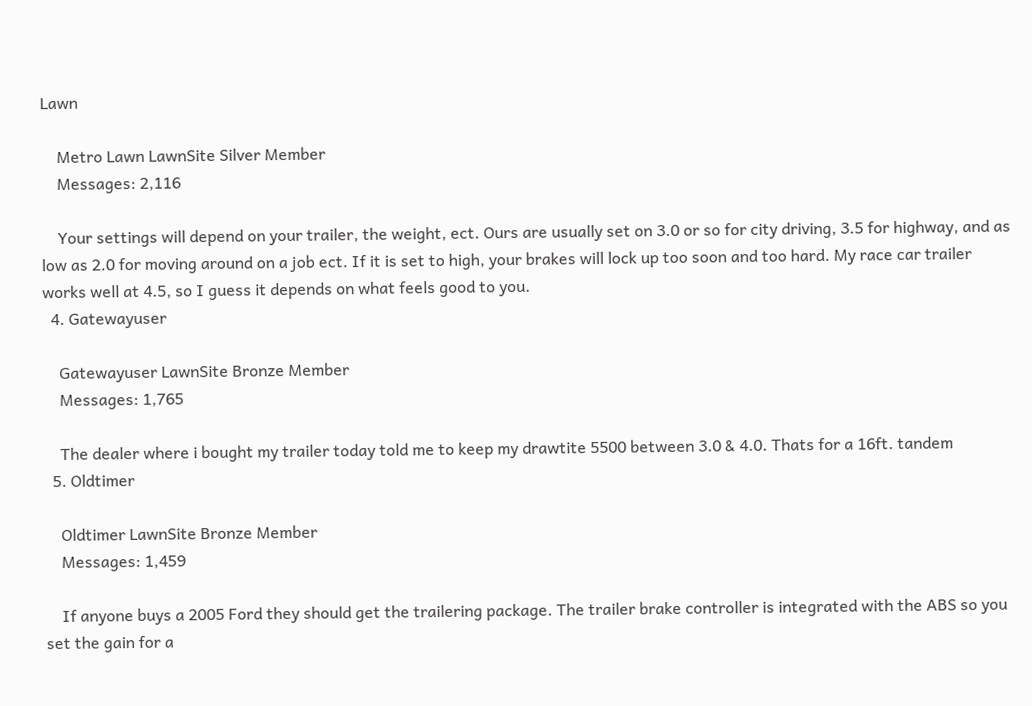Lawn

    Metro Lawn LawnSite Silver Member
    Messages: 2,116

    Your settings will depend on your trailer, the weight, ect. Ours are usually set on 3.0 or so for city driving, 3.5 for highway, and as low as 2.0 for moving around on a job ect. If it is set to high, your brakes will lock up too soon and too hard. My race car trailer works well at 4.5, so I guess it depends on what feels good to you.
  4. Gatewayuser

    Gatewayuser LawnSite Bronze Member
    Messages: 1,765

    The dealer where i bought my trailer today told me to keep my drawtite 5500 between 3.0 & 4.0. Thats for a 16ft. tandem
  5. Oldtimer

    Oldtimer LawnSite Bronze Member
    Messages: 1,459

    If anyone buys a 2005 Ford they should get the trailering package. The trailer brake controller is integrated with the ABS so you set the gain for a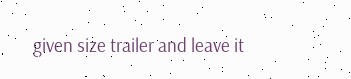given size trailer and leave it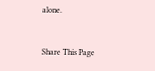alone.


Share This Page